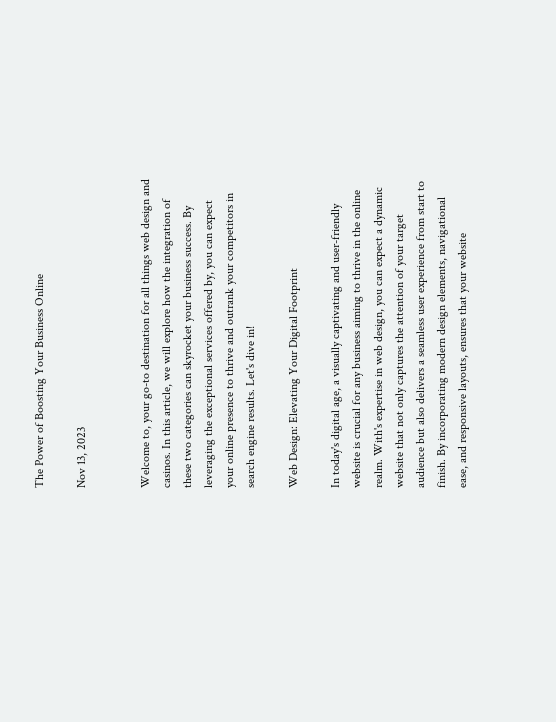The Power of Boosting Your Business Online

Nov 13, 2023


Welcome to, your go-to destination for all things web design and casinos. In this article, we will explore how the integration of these two categories can skyrocket your business success. By leveraging the exceptional services offered by, you can expect your online presence to thrive and outrank your competitors in search engine results. Let's dive in!

Web Design: Elevating Your Digital Footprint

In today's digital age, a visually captivating and user-friendly website is crucial for any business aiming to thrive in the online realm. With's expertise in web design, you can expect a dynamic website that not only captures the attention of your target audience but also delivers a seamless user experience from start to finish. By incorporating modern design elements, navigational ease, and responsive layouts, ensures that your website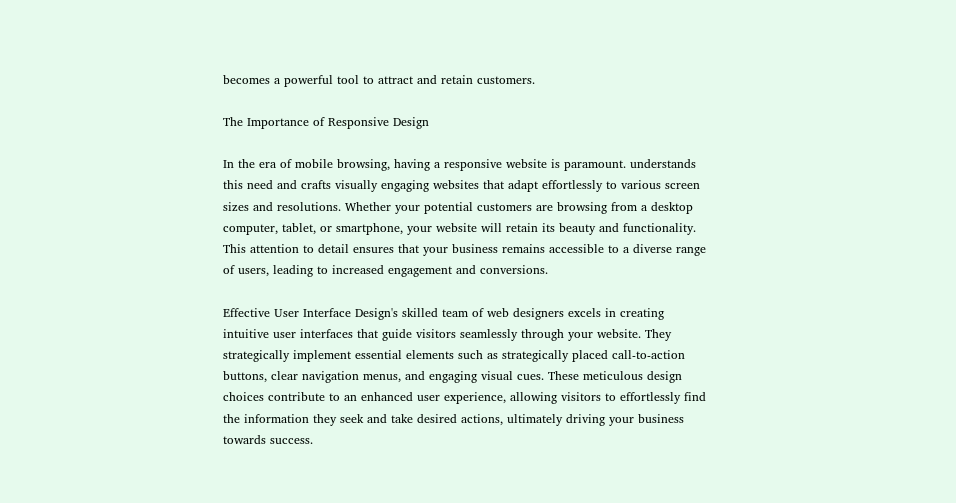becomes a powerful tool to attract and retain customers.

The Importance of Responsive Design

In the era of mobile browsing, having a responsive website is paramount. understands this need and crafts visually engaging websites that adapt effortlessly to various screen sizes and resolutions. Whether your potential customers are browsing from a desktop computer, tablet, or smartphone, your website will retain its beauty and functionality. This attention to detail ensures that your business remains accessible to a diverse range of users, leading to increased engagement and conversions.

Effective User Interface Design's skilled team of web designers excels in creating intuitive user interfaces that guide visitors seamlessly through your website. They strategically implement essential elements such as strategically placed call-to-action buttons, clear navigation menus, and engaging visual cues. These meticulous design choices contribute to an enhanced user experience, allowing visitors to effortlessly find the information they seek and take desired actions, ultimately driving your business towards success.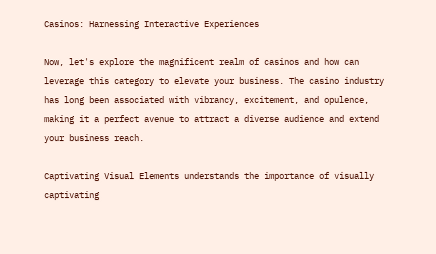Casinos: Harnessing Interactive Experiences

Now, let's explore the magnificent realm of casinos and how can leverage this category to elevate your business. The casino industry has long been associated with vibrancy, excitement, and opulence, making it a perfect avenue to attract a diverse audience and extend your business reach.

Captivating Visual Elements understands the importance of visually captivating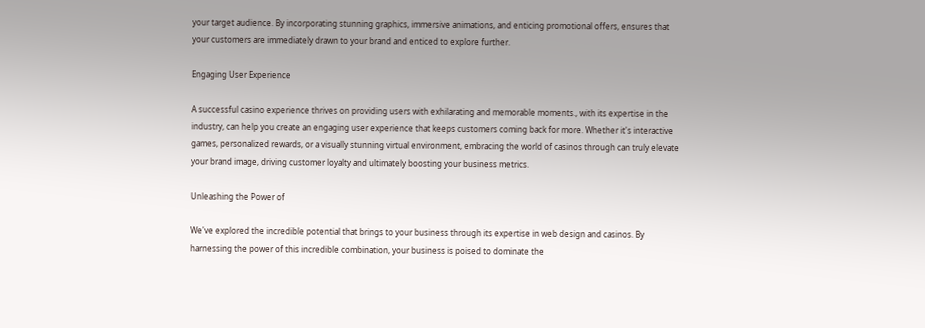your target audience. By incorporating stunning graphics, immersive animations, and enticing promotional offers, ensures that your customers are immediately drawn to your brand and enticed to explore further.

Engaging User Experience

A successful casino experience thrives on providing users with exhilarating and memorable moments., with its expertise in the industry, can help you create an engaging user experience that keeps customers coming back for more. Whether it's interactive games, personalized rewards, or a visually stunning virtual environment, embracing the world of casinos through can truly elevate your brand image, driving customer loyalty and ultimately boosting your business metrics.

Unleashing the Power of

We've explored the incredible potential that brings to your business through its expertise in web design and casinos. By harnessing the power of this incredible combination, your business is poised to dominate the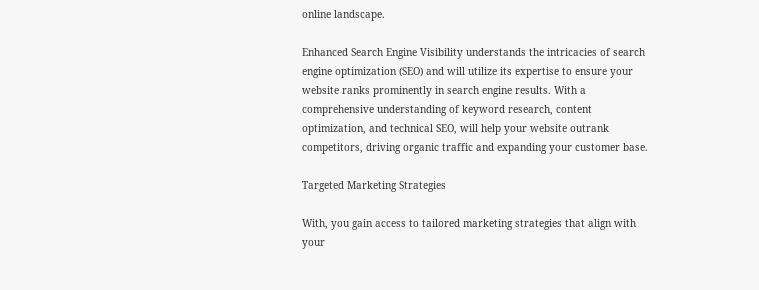online landscape.

Enhanced Search Engine Visibility understands the intricacies of search engine optimization (SEO) and will utilize its expertise to ensure your website ranks prominently in search engine results. With a comprehensive understanding of keyword research, content optimization, and technical SEO, will help your website outrank competitors, driving organic traffic and expanding your customer base.

Targeted Marketing Strategies

With, you gain access to tailored marketing strategies that align with your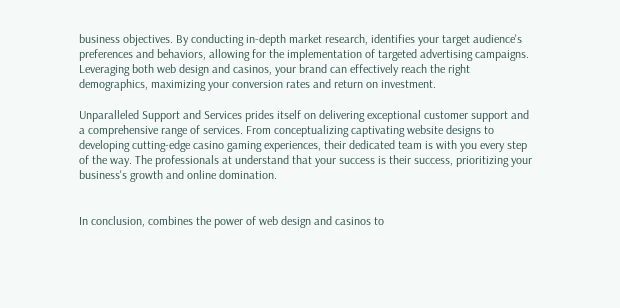business objectives. By conducting in-depth market research, identifies your target audience's preferences and behaviors, allowing for the implementation of targeted advertising campaigns. Leveraging both web design and casinos, your brand can effectively reach the right demographics, maximizing your conversion rates and return on investment.

Unparalleled Support and Services prides itself on delivering exceptional customer support and a comprehensive range of services. From conceptualizing captivating website designs to developing cutting-edge casino gaming experiences, their dedicated team is with you every step of the way. The professionals at understand that your success is their success, prioritizing your business's growth and online domination.


In conclusion, combines the power of web design and casinos to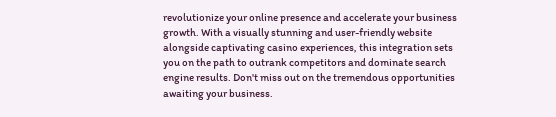revolutionize your online presence and accelerate your business growth. With a visually stunning and user-friendly website alongside captivating casino experiences, this integration sets you on the path to outrank competitors and dominate search engine results. Don't miss out on the tremendous opportunities awaiting your business.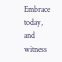Embrace today, and witness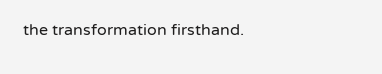the transformation firsthand.